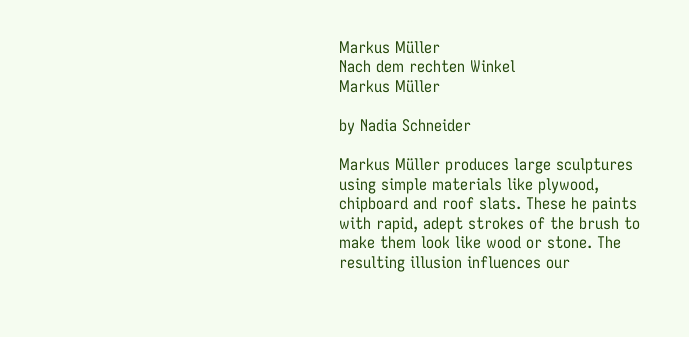Markus Müller
Nach dem rechten Winkel
Markus Müller

by Nadia Schneider

Markus Müller produces large sculptures using simple materials like plywood, chipboard and roof slats. These he paints with rapid, adept strokes of the brush to make them look like wood or stone. The resulting illusion influences our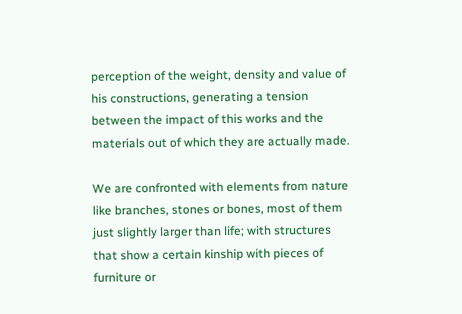perception of the weight, density and value of his constructions, generating a tension between the impact of this works and the materials out of which they are actually made.

We are confronted with elements from nature like branches, stones or bones, most of them just slightly larger than life; with structures that show a certain kinship with pieces of furniture or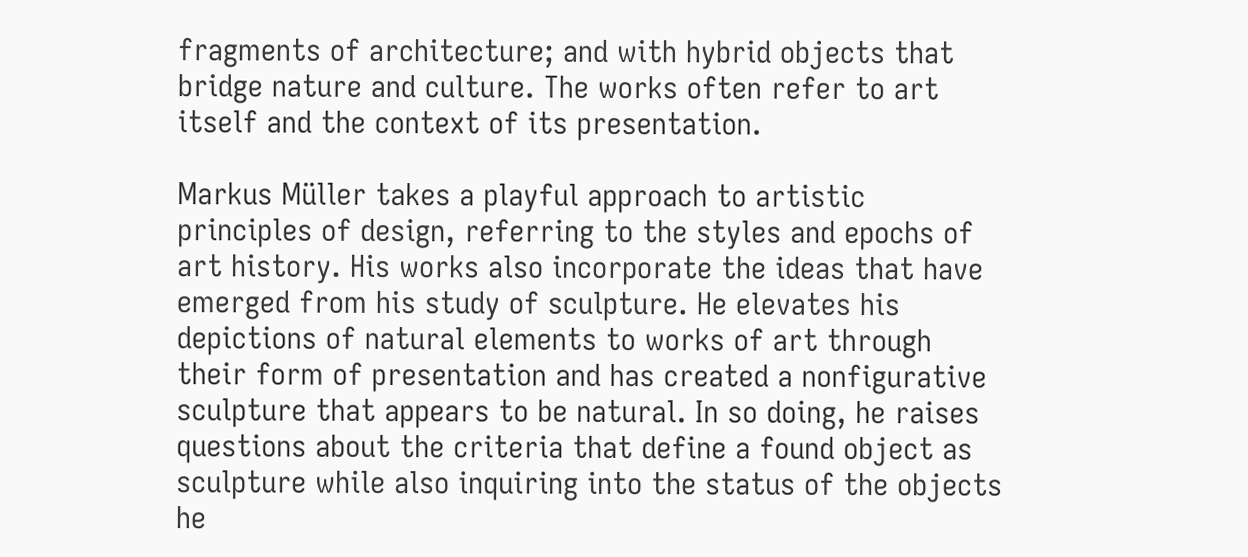fragments of architecture; and with hybrid objects that bridge nature and culture. The works often refer to art itself and the context of its presentation.

Markus Müller takes a playful approach to artistic principles of design, referring to the styles and epochs of art history. His works also incorporate the ideas that have emerged from his study of sculpture. He elevates his depictions of natural elements to works of art through their form of presentation and has created a nonfigurative sculpture that appears to be natural. In so doing, he raises questions about the criteria that define a found object as sculpture while also inquiring into the status of the objects he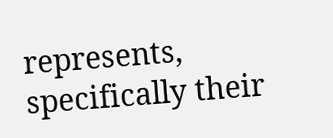represents, specifically their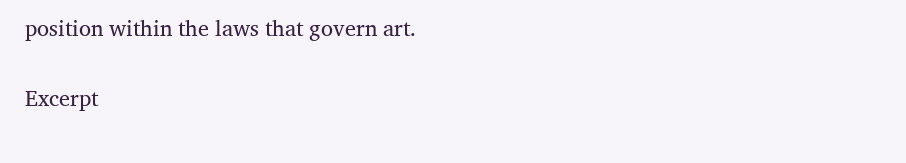position within the laws that govern art.

Excerpt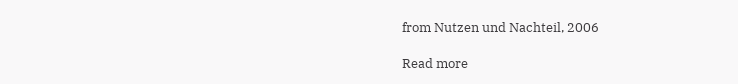from Nutzen und Nachteil, 2006

Read more